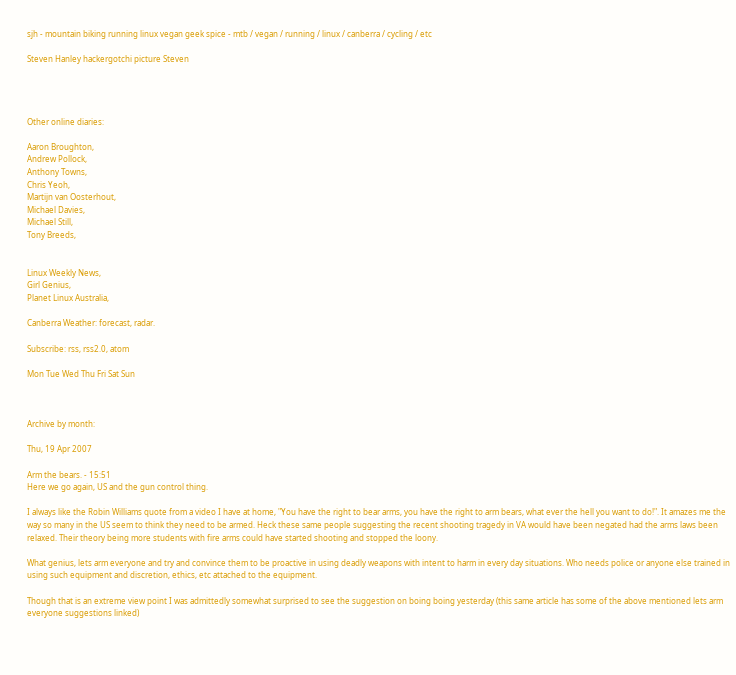sjh - mountain biking running linux vegan geek spice - mtb / vegan / running / linux / canberra / cycling / etc

Steven Hanley hackergotchi picture Steven




Other online diaries:

Aaron Broughton,
Andrew Pollock,
Anthony Towns,
Chris Yeoh,
Martijn van Oosterhout,
Michael Davies,
Michael Still,
Tony Breeds,


Linux Weekly News,
Girl Genius,
Planet Linux Australia,

Canberra Weather: forecast, radar.

Subscribe: rss, rss2.0, atom

Mon Tue Wed Thu Fri Sat Sun



Archive by month:

Thu, 19 Apr 2007

Arm the bears. - 15:51
Here we go again, US and the gun control thing.

I always like the Robin Williams quote from a video I have at home, "You have the right to bear arms, you have the right to arm bears, what ever the hell you want to do!". It amazes me the way so many in the US seem to think they need to be armed. Heck these same people suggesting the recent shooting tragedy in VA would have been negated had the arms laws been relaxed. Their theory being more students with fire arms could have started shooting and stopped the loony.

What genius, lets arm everyone and try and convince them to be proactive in using deadly weapons with intent to harm in every day situations. Who needs police or anyone else trained in using such equipment and discretion, ethics, etc attached to the equipment.

Though that is an extreme view point I was admittedly somewhat surprised to see the suggestion on boing boing yesterday (this same article has some of the above mentioned lets arm everyone suggestions linked)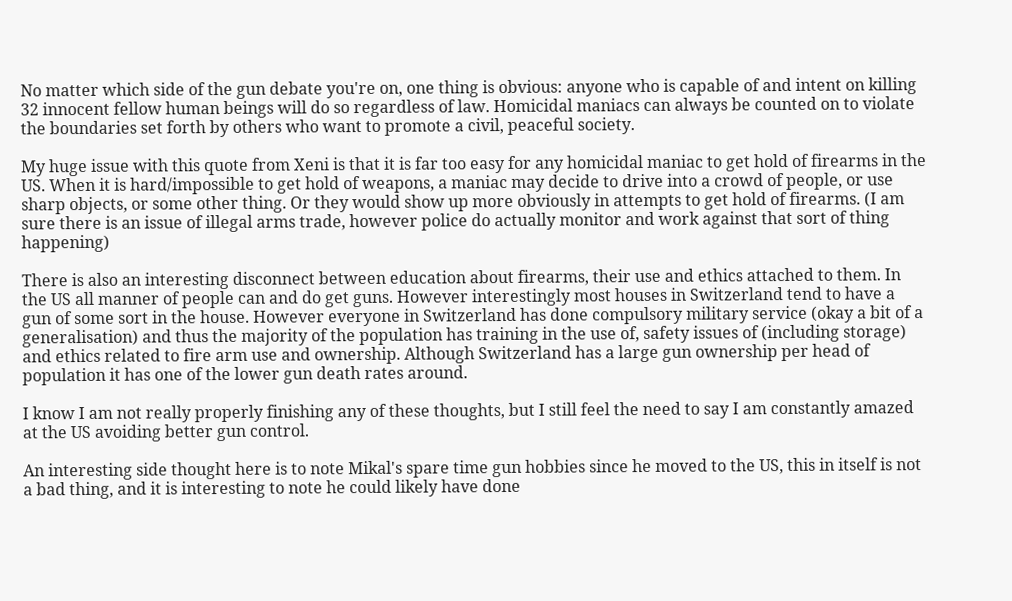No matter which side of the gun debate you're on, one thing is obvious: anyone who is capable of and intent on killing 32 innocent fellow human beings will do so regardless of law. Homicidal maniacs can always be counted on to violate the boundaries set forth by others who want to promote a civil, peaceful society.

My huge issue with this quote from Xeni is that it is far too easy for any homicidal maniac to get hold of firearms in the US. When it is hard/impossible to get hold of weapons, a maniac may decide to drive into a crowd of people, or use sharp objects, or some other thing. Or they would show up more obviously in attempts to get hold of firearms. (I am sure there is an issue of illegal arms trade, however police do actually monitor and work against that sort of thing happening)

There is also an interesting disconnect between education about firearms, their use and ethics attached to them. In the US all manner of people can and do get guns. However interestingly most houses in Switzerland tend to have a gun of some sort in the house. However everyone in Switzerland has done compulsory military service (okay a bit of a generalisation) and thus the majority of the population has training in the use of, safety issues of (including storage) and ethics related to fire arm use and ownership. Although Switzerland has a large gun ownership per head of population it has one of the lower gun death rates around.

I know I am not really properly finishing any of these thoughts, but I still feel the need to say I am constantly amazed at the US avoiding better gun control.

An interesting side thought here is to note Mikal's spare time gun hobbies since he moved to the US, this in itself is not a bad thing, and it is interesting to note he could likely have done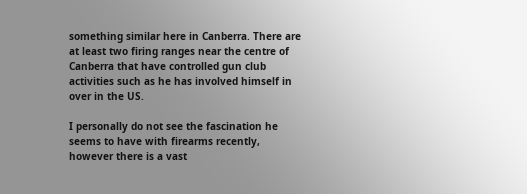something similar here in Canberra. There are at least two firing ranges near the centre of Canberra that have controlled gun club activities such as he has involved himself in over in the US.

I personally do not see the fascination he seems to have with firearms recently, however there is a vast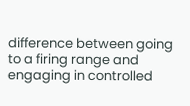difference between going to a firing range and engaging in controlled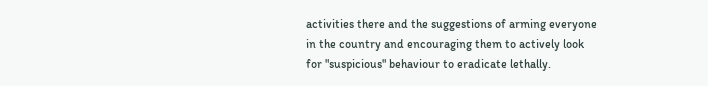activities there and the suggestions of arming everyone in the country and encouraging them to actively look for "suspicious" behaviour to eradicate lethally.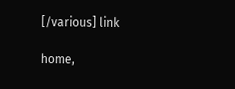[/various] link

home,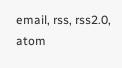email, rss, rss2.0, atom